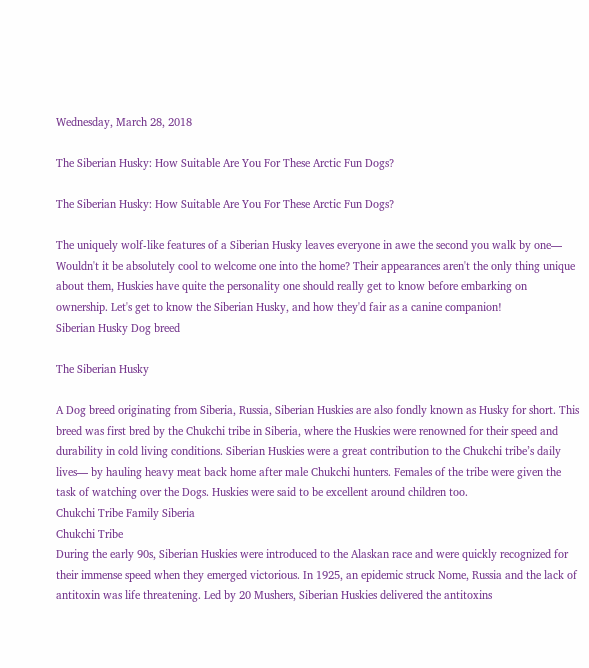Wednesday, March 28, 2018

The Siberian Husky: How Suitable Are You For These Arctic Fun Dogs?

The Siberian Husky: How Suitable Are You For These Arctic Fun Dogs?

The uniquely wolf-like features of a Siberian Husky leaves everyone in awe the second you walk by one— Wouldn't it be absolutely cool to welcome one into the home? Their appearances aren't the only thing unique about them, Huskies have quite the personality one should really get to know before embarking on ownership. Let's get to know the Siberian Husky, and how they'd fair as a canine companion!
Siberian Husky Dog breed

The Siberian Husky

A Dog breed originating from Siberia, Russia, Siberian Huskies are also fondly known as Husky for short. This breed was first bred by the Chukchi tribe in Siberia, where the Huskies were renowned for their speed and durability in cold living conditions. Siberian Huskies were a great contribution to the Chukchi tribe’s daily lives— by hauling heavy meat back home after male Chukchi hunters. Females of the tribe were given the task of watching over the Dogs. Huskies were said to be excellent around children too.
Chukchi Tribe Family Siberia
Chukchi Tribe
During the early 90s, Siberian Huskies were introduced to the Alaskan race and were quickly recognized for their immense speed when they emerged victorious. In 1925, an epidemic struck Nome, Russia and the lack of antitoxin was life threatening. Led by 20 Mushers, Siberian Huskies delivered the antitoxins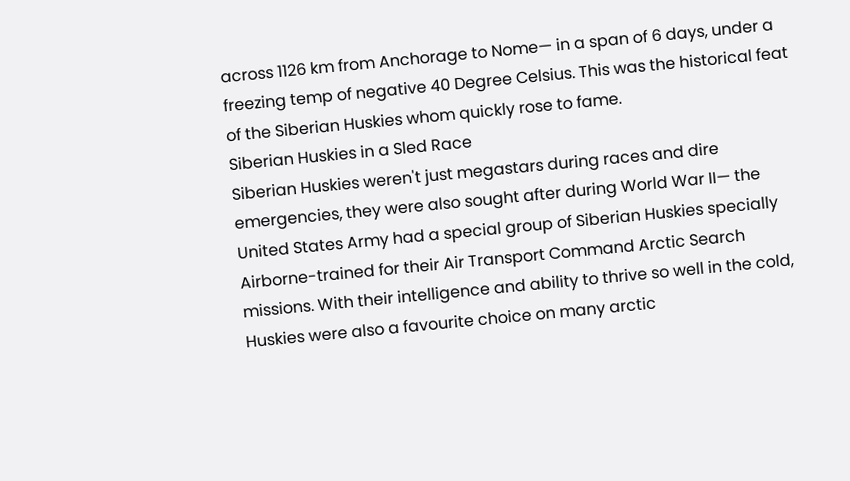across 1126 km from Anchorage to Nome— in a span of 6 days, under a freezing temp of negative 40 Degree Celsius. This was the historical feat of the Siberian Huskies whom quickly rose to fame.
Siberian Huskies in a Sled Race
Siberian Huskies weren't just megastars during races and dire emergencies, they were also sought after during World War II— the United States Army had a special group of Siberian Huskies specially Airborne-trained for their Air Transport Command Arctic Search missions. With their intelligence and ability to thrive so well in the cold, Huskies were also a favourite choice on many arctic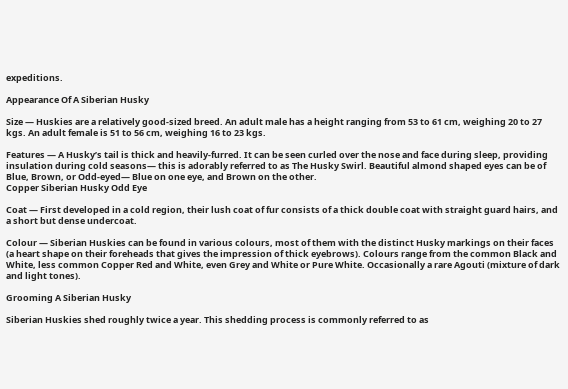expeditions.

Appearance Of A Siberian Husky

Size — Huskies are a relatively good-sized breed. An adult male has a height ranging from 53 to 61 cm, weighing 20 to 27 kgs. An adult female is 51 to 56 cm, weighing 16 to 23 kgs.

Features — A Husky’s tail is thick and heavily-furred. It can be seen curled over the nose and face during sleep, providing insulation during cold seasons— this is adorably referred to as The Husky Swirl. Beautiful almond shaped eyes can be of Blue, Brown, or Odd-eyed— Blue on one eye, and Brown on the other.
Copper Siberian Husky Odd Eye

Coat — First developed in a cold region, their lush coat of fur consists of a thick double coat with straight guard hairs, and a short but dense undercoat.

Colour — Siberian Huskies can be found in various colours, most of them with the distinct Husky markings on their faces (a heart shape on their foreheads that gives the impression of thick eyebrows). Colours range from the common Black and White, less common Copper Red and White, even Grey and White or Pure White. Occasionally a rare Agouti (mixture of dark and light tones).

Grooming A Siberian Husky

Siberian Huskies shed roughly twice a year. This shedding process is commonly referred to as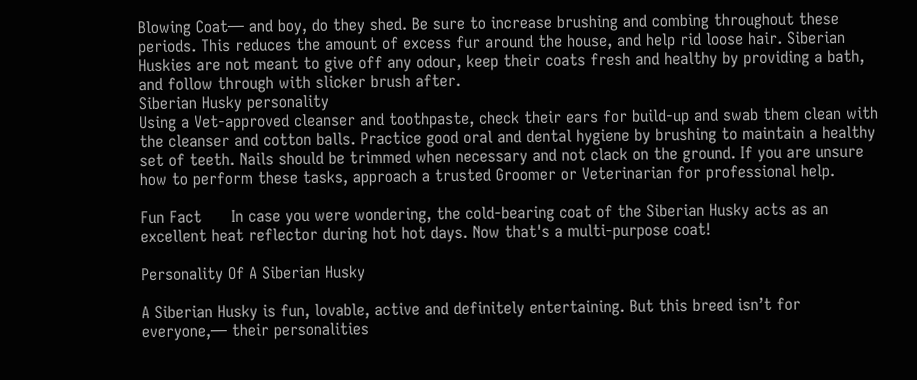Blowing Coat— and boy, do they shed. Be sure to increase brushing and combing throughout these periods. This reduces the amount of excess fur around the house, and help rid loose hair. Siberian Huskies are not meant to give off any odour, keep their coats fresh and healthy by providing a bath, and follow through with slicker brush after.
Siberian Husky personality
Using a Vet-approved cleanser and toothpaste, check their ears for build-up and swab them clean with the cleanser and cotton balls. Practice good oral and dental hygiene by brushing to maintain a healthy set of teeth. Nails should be trimmed when necessary and not clack on the ground. If you are unsure how to perform these tasks, approach a trusted Groomer or Veterinarian for professional help.

Fun Fact      In case you were wondering, the cold-bearing coat of the Siberian Husky acts as an excellent heat reflector during hot hot days. Now that's a multi-purpose coat!

Personality Of A Siberian Husky

A Siberian Husky is fun, lovable, active and definitely entertaining. But this breed isn’t for everyone,— their personalities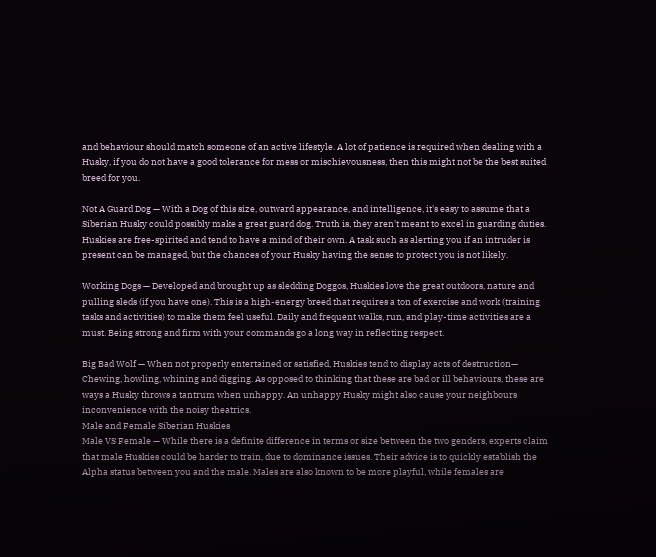and behaviour should match someone of an active lifestyle. A lot of patience is required when dealing with a Husky, if you do not have a good tolerance for mess or mischievousness, then this might not be the best suited breed for you.

Not A Guard Dog — With a Dog of this size, outward appearance, and intelligence, it's easy to assume that a Siberian Husky could possibly make a great guard dog. Truth is, they aren't meant to excel in guarding duties. Huskies are free-spirited and tend to have a mind of their own. A task such as alerting you if an intruder is present can be managed, but the chances of your Husky having the sense to protect you is not likely.

Working Dogs — Developed and brought up as sledding Doggos, Huskies love the great outdoors, nature and pulling sleds (if you have one). This is a high-energy breed that requires a ton of exercise and work (training tasks and activities) to make them feel useful. Daily and frequent walks, run, and play-time activities are a must. Being strong and firm with your commands go a long way in reflecting respect.

Big Bad Wolf — When not properly entertained or satisfied, Huskies tend to display acts of destruction— Chewing, howling, whining and digging. As opposed to thinking that these are bad or ill behaviours, these are ways a Husky throws a tantrum when unhappy. An unhappy Husky might also cause your neighbours inconvenience with the noisy theatrics.
Male and Female Siberian Huskies
Male VS Female — While there is a definite difference in terms or size between the two genders, experts claim that male Huskies could be harder to train, due to dominance issues. Their advice is to quickly establish the Alpha status between you and the male. Males are also known to be more playful, while females are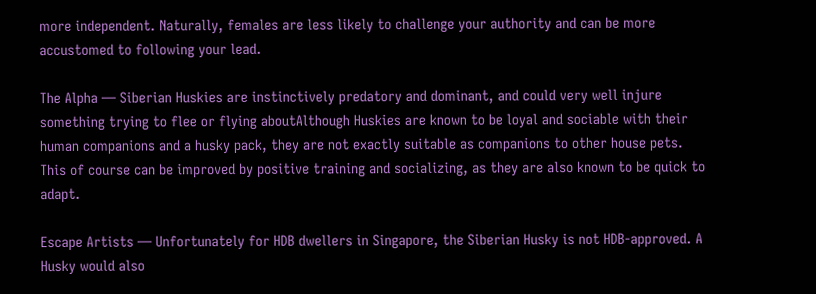more independent. Naturally, females are less likely to challenge your authority and can be more accustomed to following your lead.

The Alpha — Siberian Huskies are instinctively predatory and dominant, and could very well injure something trying to flee or flying aboutAlthough Huskies are known to be loyal and sociable with their human companions and a husky pack, they are not exactly suitable as companions to other house pets. This of course can be improved by positive training and socializing, as they are also known to be quick to adapt.

Escape Artists — Unfortunately for HDB dwellers in Singapore, the Siberian Husky is not HDB-approved. A Husky would also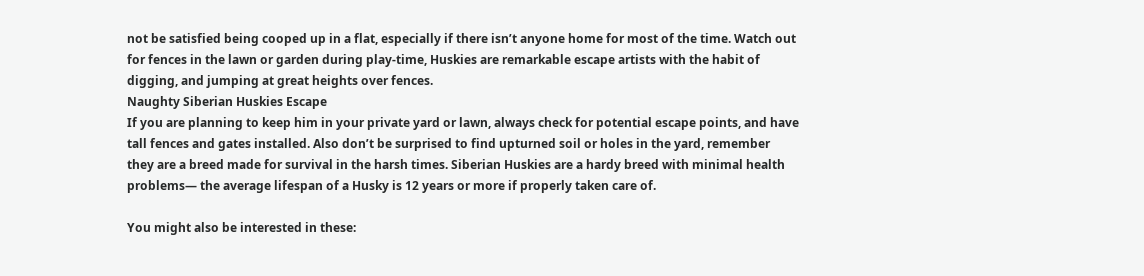not be satisfied being cooped up in a flat, especially if there isn’t anyone home for most of the time. Watch out for fences in the lawn or garden during play-time, Huskies are remarkable escape artists with the habit of digging, and jumping at great heights over fences.
Naughty Siberian Huskies Escape
If you are planning to keep him in your private yard or lawn, always check for potential escape points, and have tall fences and gates installed. Also don’t be surprised to find upturned soil or holes in the yard, remember they are a breed made for survival in the harsh times. Siberian Huskies are a hardy breed with minimal health problems— the average lifespan of a Husky is 12 years or more if properly taken care of.

You might also be interested in these: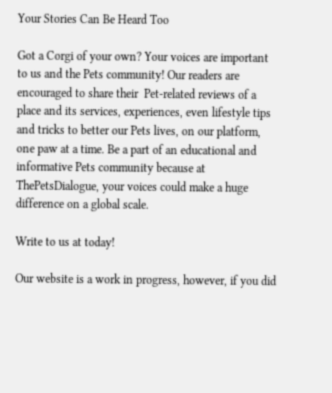Your Stories Can Be Heard Too

Got a Corgi of your own? Your voices are important to us and the Pets community! Our readers are encouraged to share their  Pet-related reviews of a place and its services, experiences, even lifestyle tips and tricks to better our Pets lives, on our platform, one paw at a time. Be a part of an educational and informative Pets community because at ThePetsDialogue, your voices could make a huge difference on a global scale.

Write to us at today!

Our website is a work in progress, however, if you did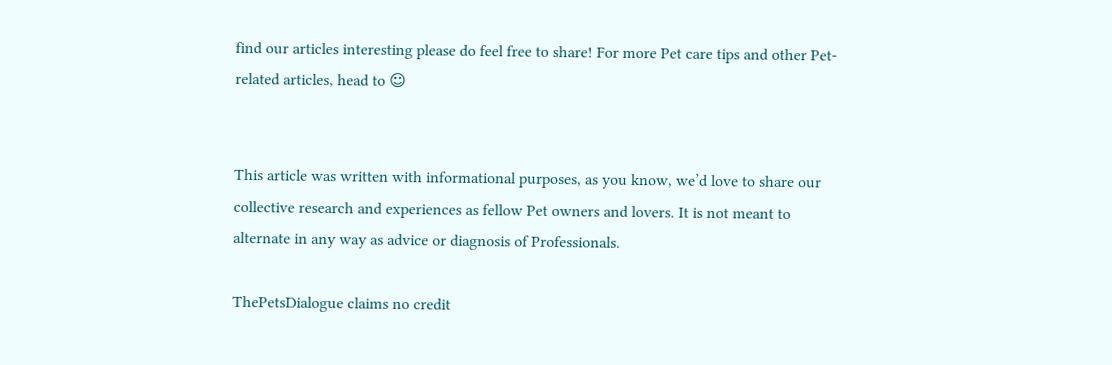find our articles interesting please do feel free to share! For more Pet care tips and other Pet-related articles, head to ☺


This article was written with informational purposes, as you know, we’d love to share our collective research and experiences as fellow Pet owners and lovers. It is not meant to alternate in any way as advice or diagnosis of Professionals.

ThePetsDialogue claims no credit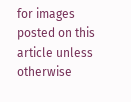for images posted on this article unless otherwise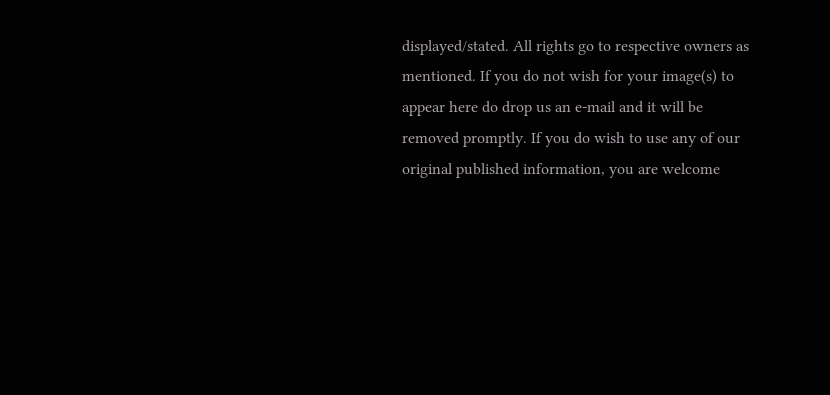displayed/stated. All rights go to respective owners as mentioned. If you do not wish for your image(s) to appear here do drop us an e-mail and it will be removed promptly. If you do wish to use any of our original published information, you are welcome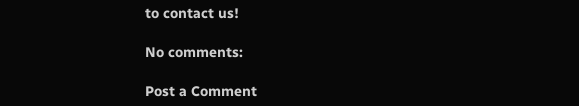to contact us!

No comments:

Post a Comment